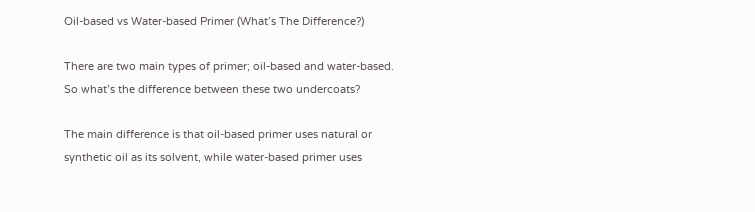Oil-based vs Water-based Primer (What’s The Difference?)

There are two main types of primer; oil-based and water-based. So what’s the difference between these two undercoats?

The main difference is that oil-based primer uses natural or synthetic oil as its solvent, while water-based primer uses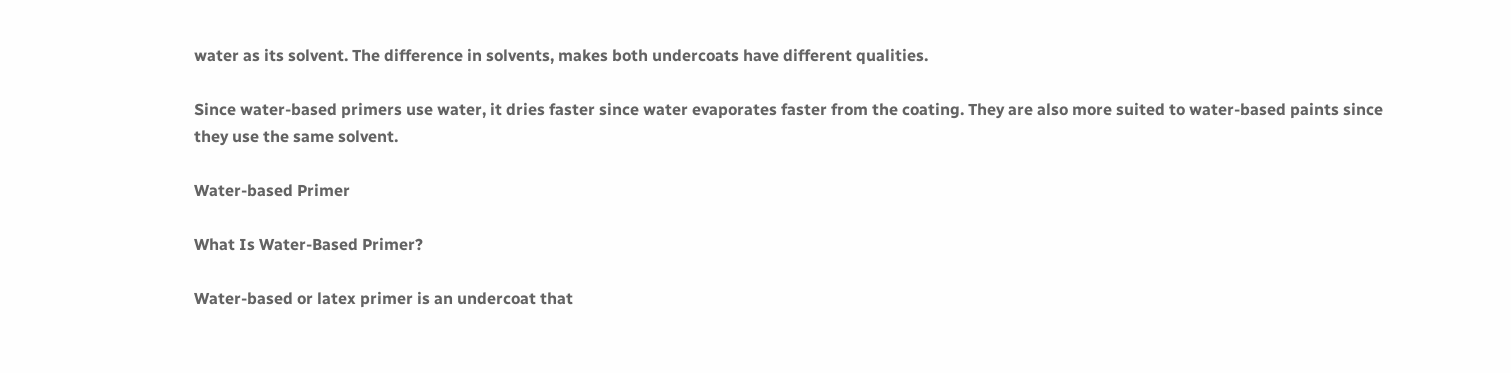water as its solvent. The difference in solvents, makes both undercoats have different qualities.

Since water-based primers use water, it dries faster since water evaporates faster from the coating. They are also more suited to water-based paints since they use the same solvent.

Water-based Primer

What Is Water-Based Primer?

Water-based or latex primer is an undercoat that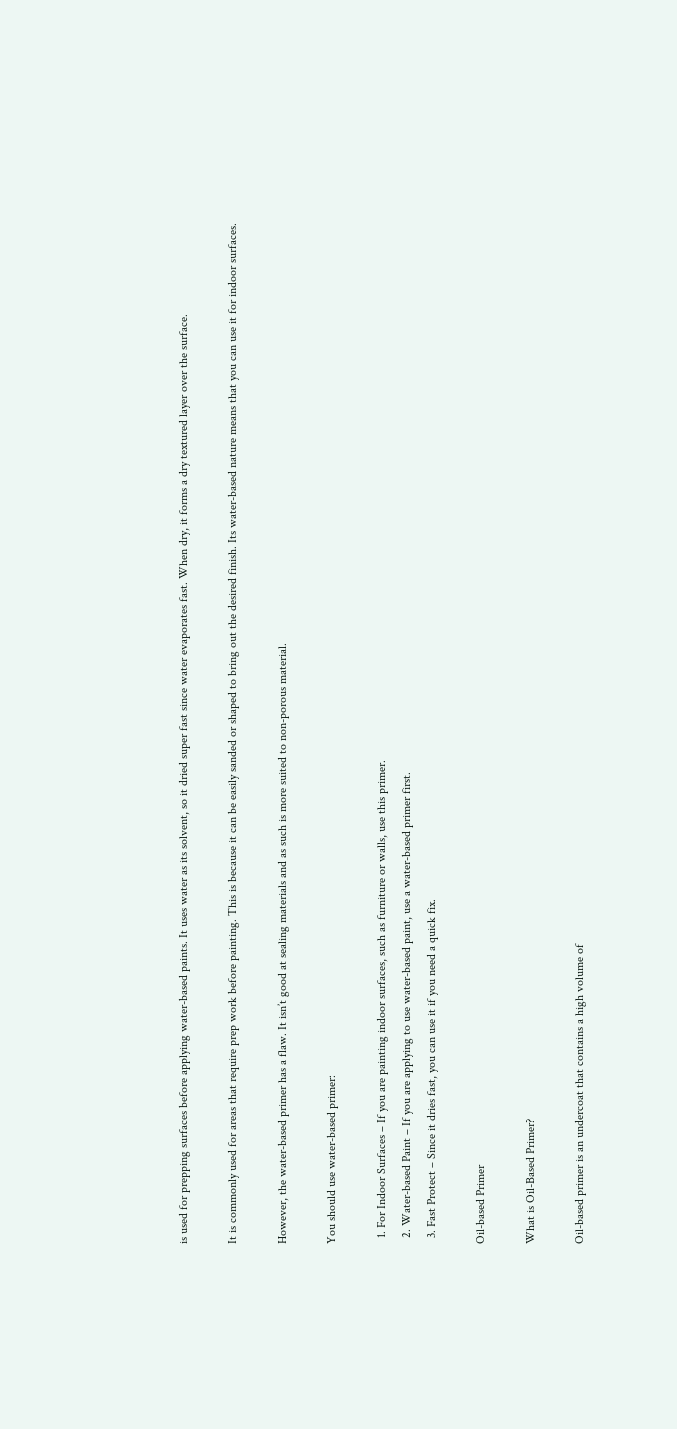is used for prepping surfaces before applying water-based paints. It uses water as its solvent, so it dried super fast since water evaporates fast. When dry, it forms a dry textured layer over the surface.

It is commonly used for areas that require prep work before painting. This is because it can be easily sanded or shaped to bring out the desired finish. Its water-based nature means that you can use it for indoor surfaces.

However, the water-based primer has a flaw. It isn’t good at sealing materials and as such is more suited to non-porous material.

You should use water-based primer:

  1. For Indoor Surfaces – If you are painting indoor surfaces, such as furniture or walls, use this primer.
  2. Water-based Paint – If you are applying to use water-based paint, use a water-based primer first.
  3. Fast Protect – Since it dries fast, you can use it if you need a quick fix.

Oil-based Primer

What is Oil-Based Primer?

Oil-based primer is an undercoat that contains a high volume of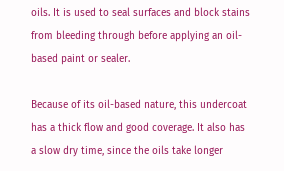oils. It is used to seal surfaces and block stains from bleeding through before applying an oil-based paint or sealer.

Because of its oil-based nature, this undercoat has a thick flow and good coverage. It also has a slow dry time, since the oils take longer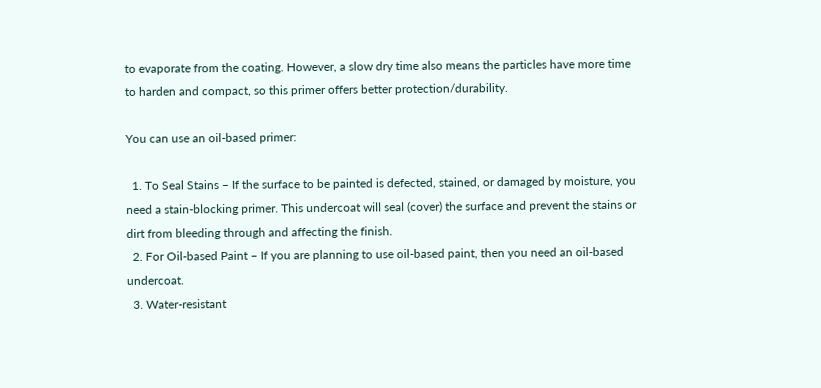to evaporate from the coating. However, a slow dry time also means the particles have more time to harden and compact, so this primer offers better protection/durability.

You can use an oil-based primer:

  1. To Seal Stains – If the surface to be painted is defected, stained, or damaged by moisture, you need a stain-blocking primer. This undercoat will seal (cover) the surface and prevent the stains or dirt from bleeding through and affecting the finish.
  2. For Oil-based Paint – If you are planning to use oil-based paint, then you need an oil-based undercoat.
  3. Water-resistant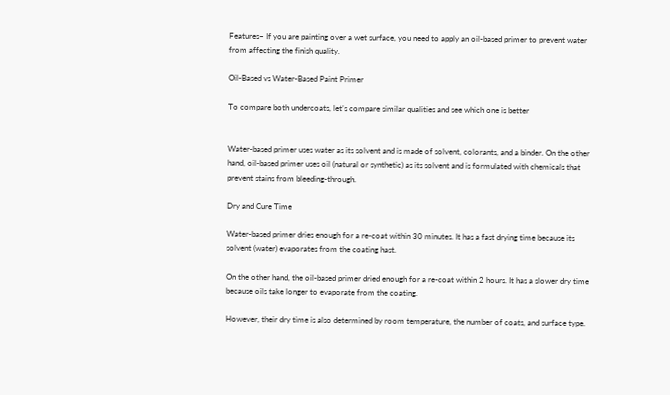Features– If you are painting over a wet surface, you need to apply an oil-based primer to prevent water from affecting the finish quality.

Oil-Based vs Water-Based Paint Primer

To compare both undercoats, let’s compare similar qualities and see which one is better


Water-based primer uses water as its solvent and is made of solvent, colorants, and a binder. On the other hand, oil-based primer uses oil (natural or synthetic) as its solvent and is formulated with chemicals that prevent stains from bleeding-through.

Dry and Cure Time

Water-based primer dries enough for a re-coat within 30 minutes. It has a fast drying time because its solvent (water) evaporates from the coating hast.

On the other hand, the oil-based primer dried enough for a re-coat within 2 hours. It has a slower dry time because oils take longer to evaporate from the coating.

However, their dry time is also determined by room temperature, the number of coats, and surface type.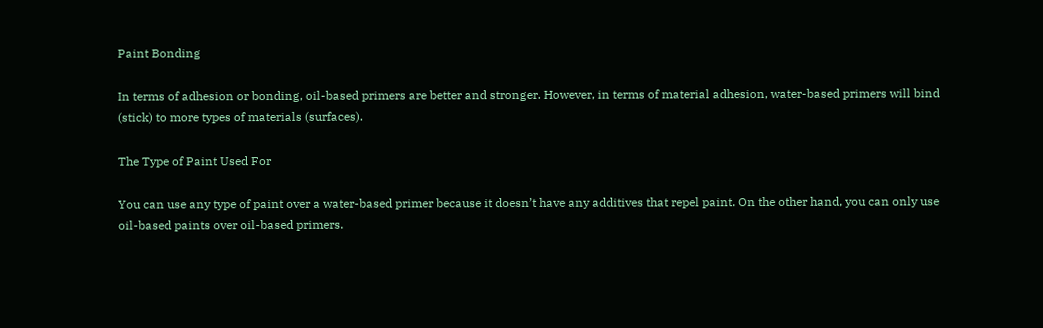Paint Bonding

In terms of adhesion or bonding, oil-based primers are better and stronger. However, in terms of material adhesion, water-based primers will bind (stick) to more types of materials (surfaces).

The Type of Paint Used For

You can use any type of paint over a water-based primer because it doesn’t have any additives that repel paint. On the other hand, you can only use oil-based paints over oil-based primers.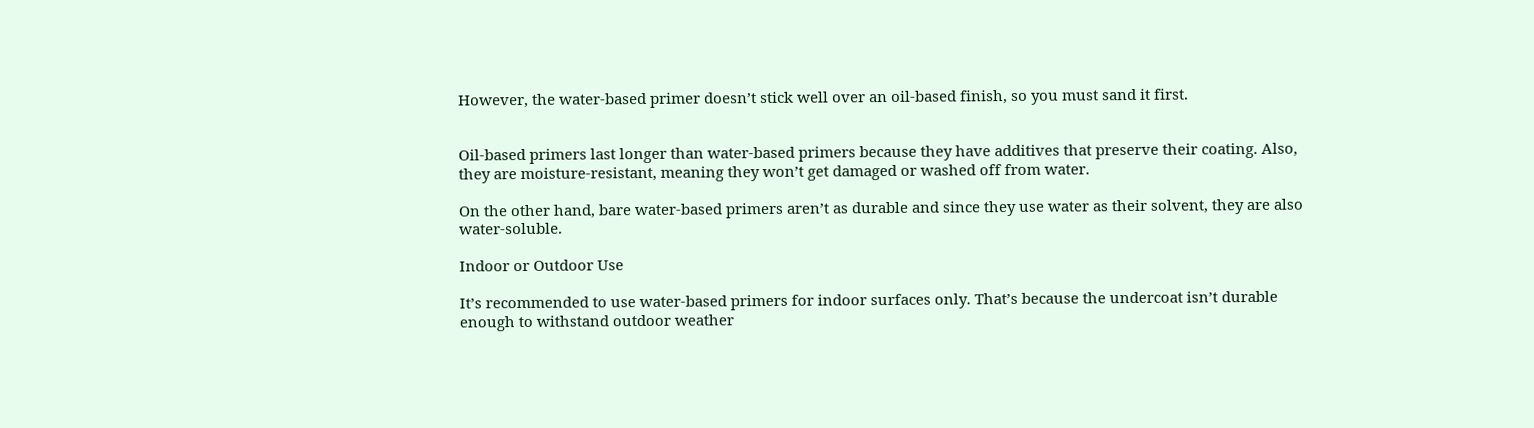However, the water-based primer doesn’t stick well over an oil-based finish, so you must sand it first.


Oil-based primers last longer than water-based primers because they have additives that preserve their coating. Also, they are moisture-resistant, meaning they won’t get damaged or washed off from water.

On the other hand, bare water-based primers aren’t as durable and since they use water as their solvent, they are also water-soluble.

Indoor or Outdoor Use

It’s recommended to use water-based primers for indoor surfaces only. That’s because the undercoat isn’t durable enough to withstand outdoor weather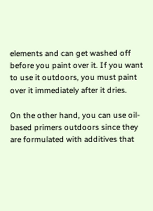elements and can get washed off before you paint over it. If you want to use it outdoors, you must paint over it immediately after it dries.

On the other hand, you can use oil-based primers outdoors since they are formulated with additives that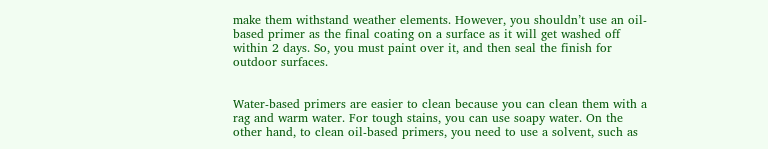make them withstand weather elements. However, you shouldn’t use an oil-based primer as the final coating on a surface as it will get washed off within 2 days. So, you must paint over it, and then seal the finish for outdoor surfaces.


Water-based primers are easier to clean because you can clean them with a rag and warm water. For tough stains, you can use soapy water. On the other hand, to clean oil-based primers, you need to use a solvent, such as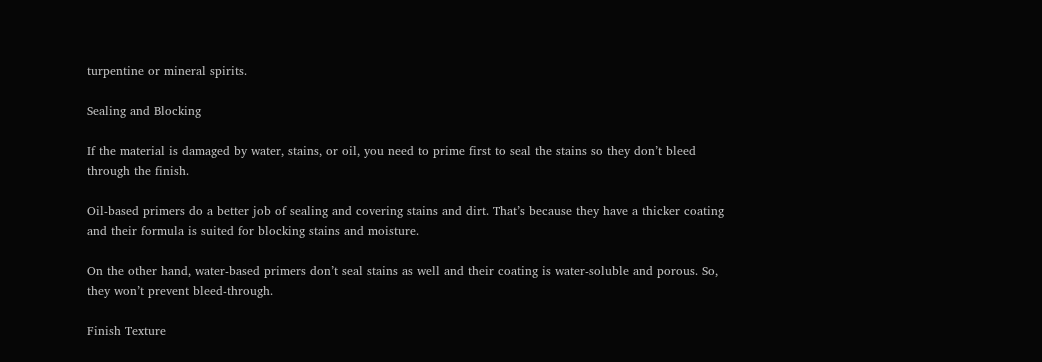turpentine or mineral spirits.

Sealing and Blocking

If the material is damaged by water, stains, or oil, you need to prime first to seal the stains so they don’t bleed through the finish.

Oil-based primers do a better job of sealing and covering stains and dirt. That’s because they have a thicker coating and their formula is suited for blocking stains and moisture.

On the other hand, water-based primers don’t seal stains as well and their coating is water-soluble and porous. So, they won’t prevent bleed-through.

Finish Texture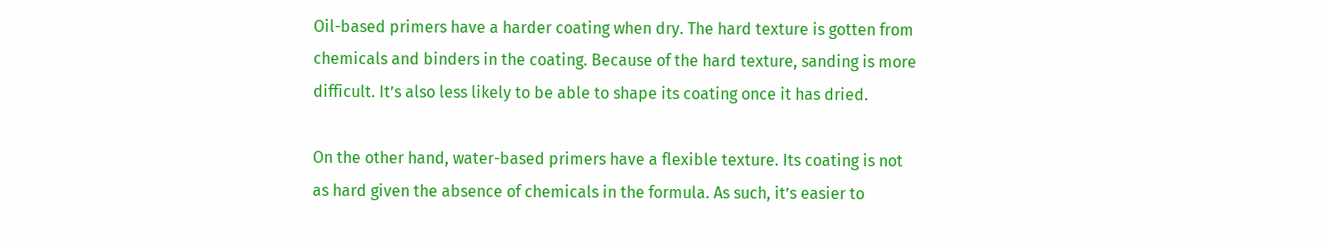Oil-based primers have a harder coating when dry. The hard texture is gotten from chemicals and binders in the coating. Because of the hard texture, sanding is more difficult. It’s also less likely to be able to shape its coating once it has dried.

On the other hand, water-based primers have a flexible texture. Its coating is not as hard given the absence of chemicals in the formula. As such, it’s easier to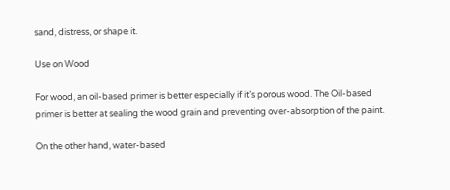sand, distress, or shape it.

Use on Wood

For wood, an oil-based primer is better especially if it’s porous wood. The Oil-based primer is better at sealing the wood grain and preventing over-absorption of the paint.

On the other hand, water-based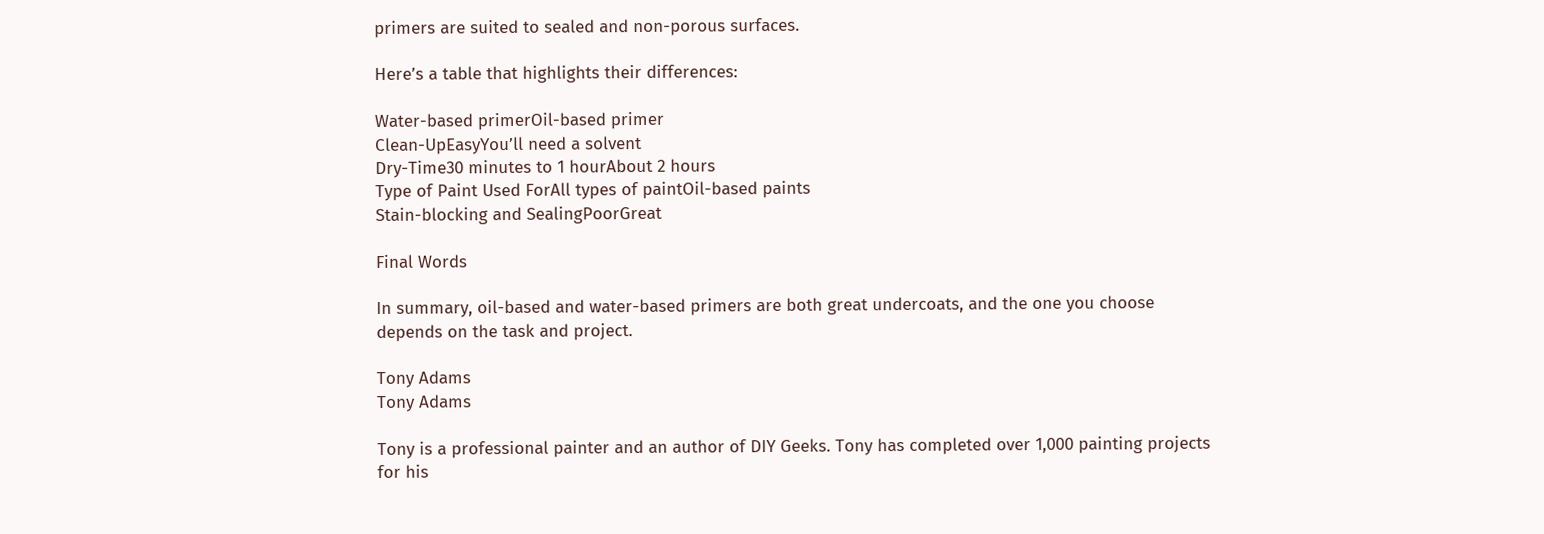primers are suited to sealed and non-porous surfaces.

Here’s a table that highlights their differences:

Water-based primerOil-based primer
Clean-UpEasyYou’ll need a solvent
Dry-Time30 minutes to 1 hourAbout 2 hours
Type of Paint Used ForAll types of paintOil-based paints
Stain-blocking and SealingPoorGreat

Final Words

In summary, oil-based and water-based primers are both great undercoats, and the one you choose depends on the task and project.

Tony Adams
Tony Adams

Tony is a professional painter and an author of DIY Geeks. Tony has completed over 1,000 painting projects for his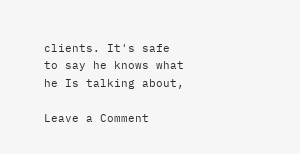clients. It's safe to say he knows what he Is talking about,

Leave a Comment